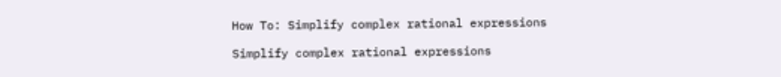How To: Simplify complex rational expressions

Simplify complex rational expressions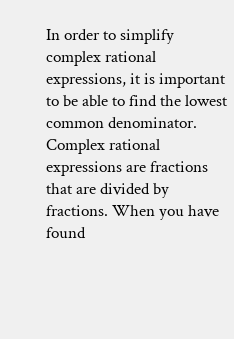In order to simplify complex rational expressions, it is important to be able to find the lowest common denominator. Complex rational expressions are fractions that are divided by fractions. When you have found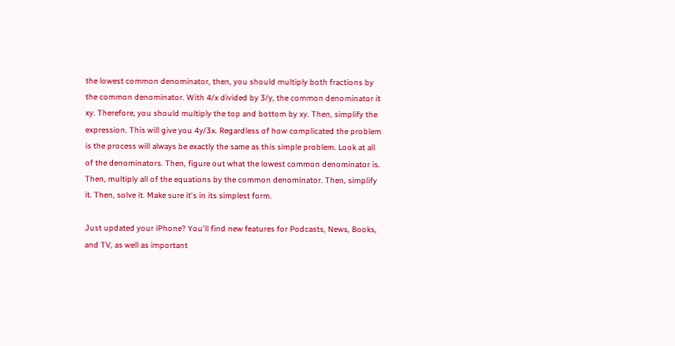the lowest common denominator, then, you should multiply both fractions by the common denominator. With 4/x divided by 3/y, the common denominator it xy. Therefore, you should multiply the top and bottom by xy. Then, simplify the expression. This will give you 4y/3x. Regardless of how complicated the problem is the process will always be exactly the same as this simple problem. Look at all of the denominators. Then, figure out what the lowest common denominator is. Then, multiply all of the equations by the common denominator. Then, simplify it. Then, solve it. Make sure it's in its simplest form.

Just updated your iPhone? You'll find new features for Podcasts, News, Books, and TV, as well as important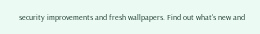security improvements and fresh wallpapers. Find out what's new and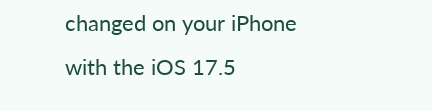changed on your iPhone with the iOS 17.5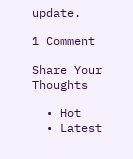update.

1 Comment

Share Your Thoughts

  • Hot
  • Latest